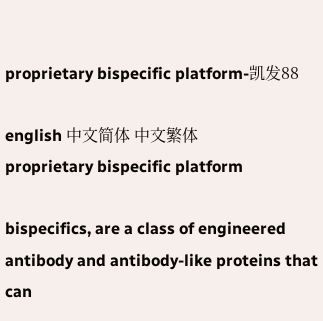proprietary bispecific platform-凯发88

english 中文简体 中文繁体
proprietary bispecific platform

bispecifics, are a class of engineered antibody and antibody-like proteins that can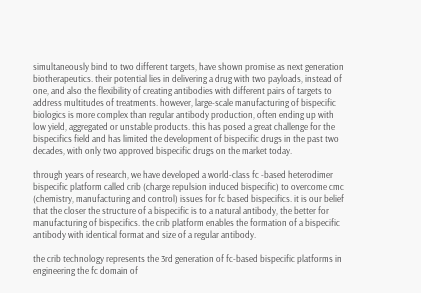simultaneously bind to two different targets, have shown promise as next generation biotherapeutics. their potential lies in delivering a drug with two payloads, instead of one, and also the flexibility of creating antibodies with different pairs of targets to address multitudes of treatments. however, large-scale manufacturing of bispecific biologics is more complex than regular antibody production, often ending up with low yield, aggregated or unstable products. this has posed a great challenge for the bispecifics field and has limited the development of bispecific drugs in the past two decades, with only two approved bispecific drugs on the market today.

through years of research, we have developed a world-class fc -based heterodimer bispecific platform called crib (charge repulsion induced bispecific) to overcome cmc (chemistry, manufacturing and control) issues for fc based bispecifics. it is our belief that the closer the structure of a bispecific is to a natural antibody, the better for manufacturing of bispecifics. the crib platform enables the formation of a bispecific antibody with identical format and size of a regular antibody.

the crib technology represents the 3rd generation of fc-based bispecific platforms in engineering the fc domain of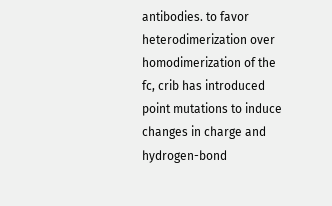antibodies. to favor heterodimerization over homodimerization of the fc, crib has introduced point mutations to induce changes in charge and hydrogen-bond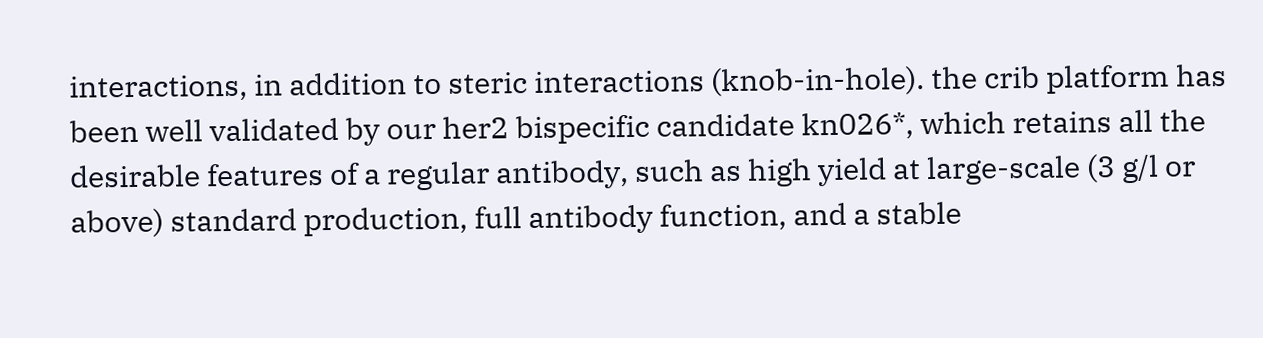interactions, in addition to steric interactions (knob-in-hole). the crib platform has been well validated by our her2 bispecific candidate kn026*, which retains all the desirable features of a regular antibody, such as high yield at large-scale (3 g/l or above) standard production, full antibody function, and a stable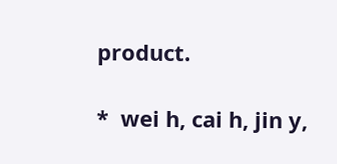product.

*  wei h, cai h, jin y,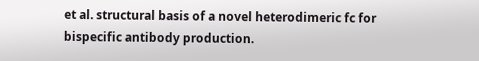et al. structural basis of a novel heterodimeric fc for bispecific antibody production.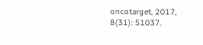oncotarget, 2017, 8(31): 51037.